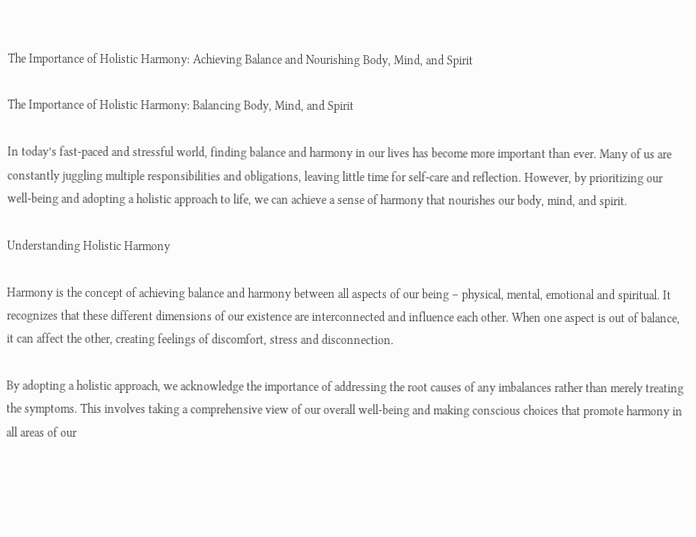The Importance of Holistic Harmony: Achieving Balance and Nourishing Body, Mind, and Spirit

The Importance of Holistic Harmony: Balancing Body, Mind, and Spirit

In today’s fast-paced and stressful world, finding balance and harmony in our lives has become more important than ever. Many of us are constantly juggling multiple responsibilities and obligations, leaving little time for self-care and reflection. However, by prioritizing our well-being and adopting a holistic approach to life, we can achieve a sense of harmony that nourishes our body, mind, and spirit.

Understanding Holistic Harmony

Harmony is the concept of achieving balance and harmony between all aspects of our being – physical, mental, emotional and spiritual. It recognizes that these different dimensions of our existence are interconnected and influence each other. When one aspect is out of balance, it can affect the other, creating feelings of discomfort, stress and disconnection.

By adopting a holistic approach, we acknowledge the importance of addressing the root causes of any imbalances rather than merely treating the symptoms. This involves taking a comprehensive view of our overall well-being and making conscious choices that promote harmony in all areas of our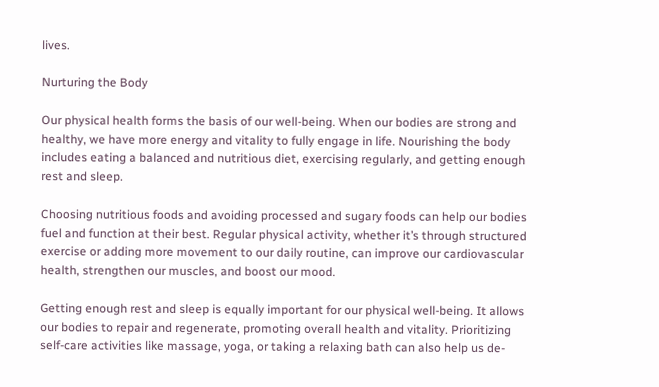lives.

Nurturing the Body

Our physical health forms the basis of our well-being. When our bodies are strong and healthy, we have more energy and vitality to fully engage in life. Nourishing the body includes eating a balanced and nutritious diet, exercising regularly, and getting enough rest and sleep.

Choosing nutritious foods and avoiding processed and sugary foods can help our bodies fuel and function at their best. Regular physical activity, whether it’s through structured exercise or adding more movement to our daily routine, can improve our cardiovascular health, strengthen our muscles, and boost our mood.

Getting enough rest and sleep is equally important for our physical well-being. It allows our bodies to repair and regenerate, promoting overall health and vitality. Prioritizing self-care activities like massage, yoga, or taking a relaxing bath can also help us de-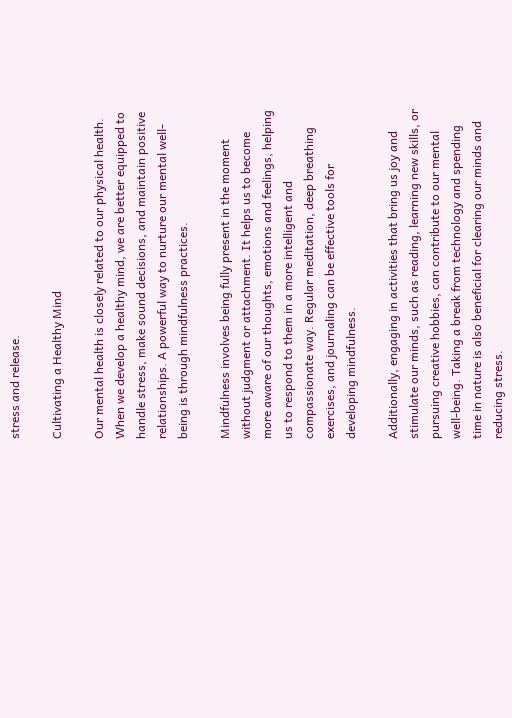stress and release.

Cultivating a Healthy Mind

Our mental health is closely related to our physical health. When we develop a healthy mind, we are better equipped to handle stress, make sound decisions, and maintain positive relationships. A powerful way to nurture our mental well-being is through mindfulness practices.

Mindfulness involves being fully present in the moment without judgment or attachment. It helps us to become more aware of our thoughts, emotions and feelings, helping us to respond to them in a more intelligent and compassionate way. Regular meditation, deep breathing exercises, and journaling can be effective tools for developing mindfulness.

Additionally, engaging in activities that bring us joy and stimulate our minds, such as reading, learning new skills, or pursuing creative hobbies, can contribute to our mental well-being. Taking a break from technology and spending time in nature is also beneficial for clearing our minds and reducing stress.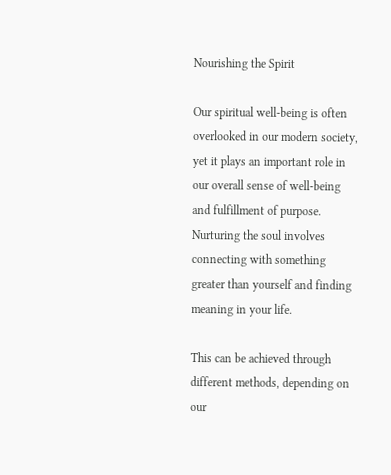Nourishing the Spirit

Our spiritual well-being is often overlooked in our modern society, yet it plays an important role in our overall sense of well-being and fulfillment of purpose. Nurturing the soul involves connecting with something greater than yourself and finding meaning in your life.

This can be achieved through different methods, depending on our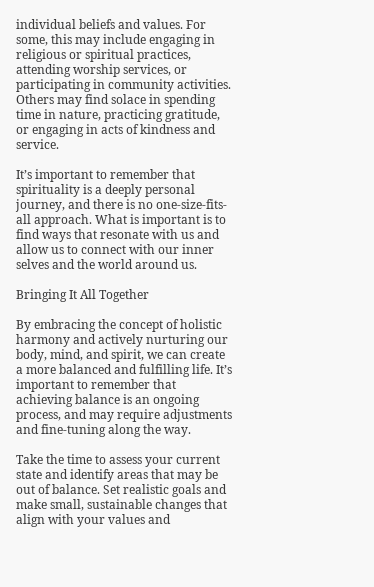individual beliefs and values. For some, this may include engaging in religious or spiritual practices, attending worship services, or participating in community activities. Others may find solace in spending time in nature, practicing gratitude, or engaging in acts of kindness and service.

It’s important to remember that spirituality is a deeply personal journey, and there is no one-size-fits-all approach. What is important is to find ways that resonate with us and allow us to connect with our inner selves and the world around us.

Bringing It All Together

By embracing the concept of holistic harmony and actively nurturing our body, mind, and spirit, we can create a more balanced and fulfilling life. It’s important to remember that achieving balance is an ongoing process, and may require adjustments and fine-tuning along the way.

Take the time to assess your current state and identify areas that may be out of balance. Set realistic goals and make small, sustainable changes that align with your values and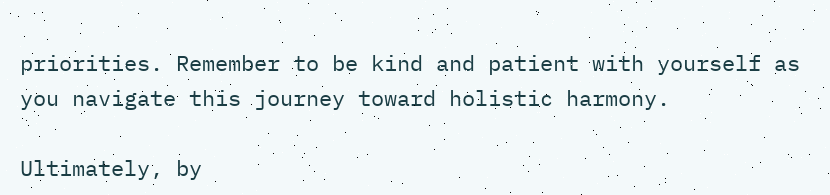priorities. Remember to be kind and patient with yourself as you navigate this journey toward holistic harmony.

Ultimately, by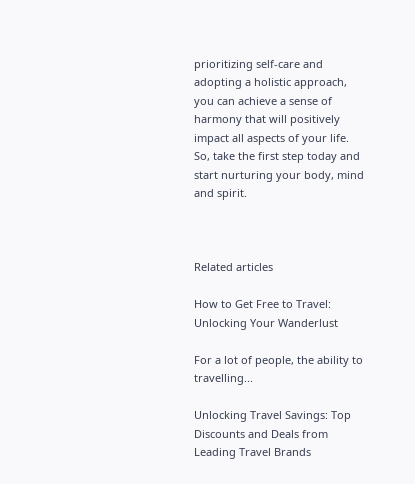prioritizing self-care and adopting a holistic approach, you can achieve a sense of harmony that will positively impact all aspects of your life. So, take the first step today and start nurturing your body, mind and spirit.



Related articles

How to Get Free to Travel: Unlocking Your Wanderlust

For a lot of people, the ability to travelling...

Unlocking Travel Savings: Top Discounts and Deals from Leading Travel Brands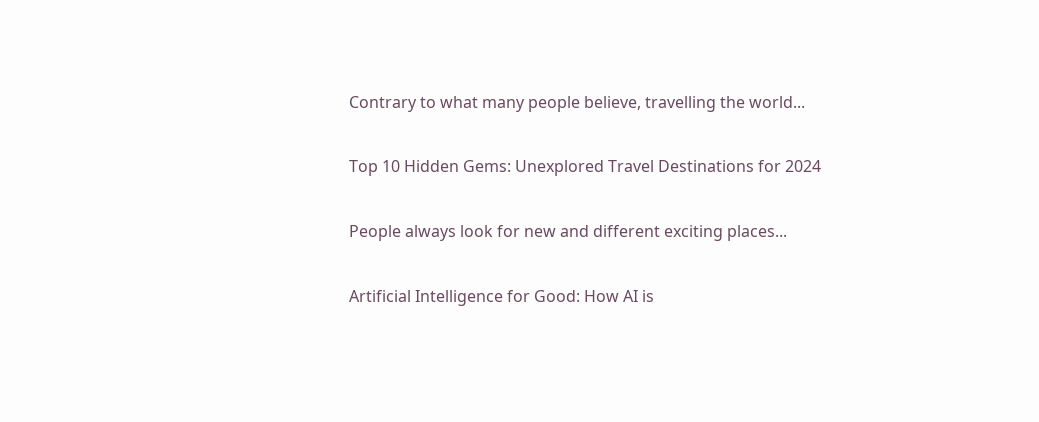Contrary to what many people believe, travelling the world...

Top 10 Hidden Gems: Unexplored Travel Destinations for 2024

People always look for new and different exciting places...

Artificial Intelligence for Good: How AI is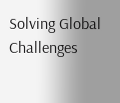Solving Global Challenges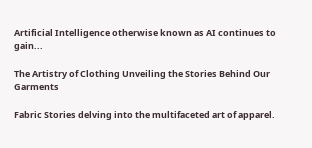Artificial Intelligence otherwise known as AI continues to gain...

The Artistry of Clothing Unveiling the Stories Behind Our Garments

Fabric Stories delving into the multifaceted art of apparel.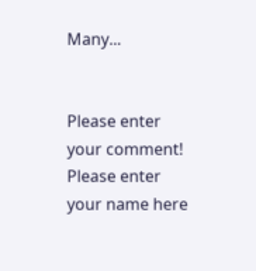Many...


Please enter your comment!
Please enter your name here